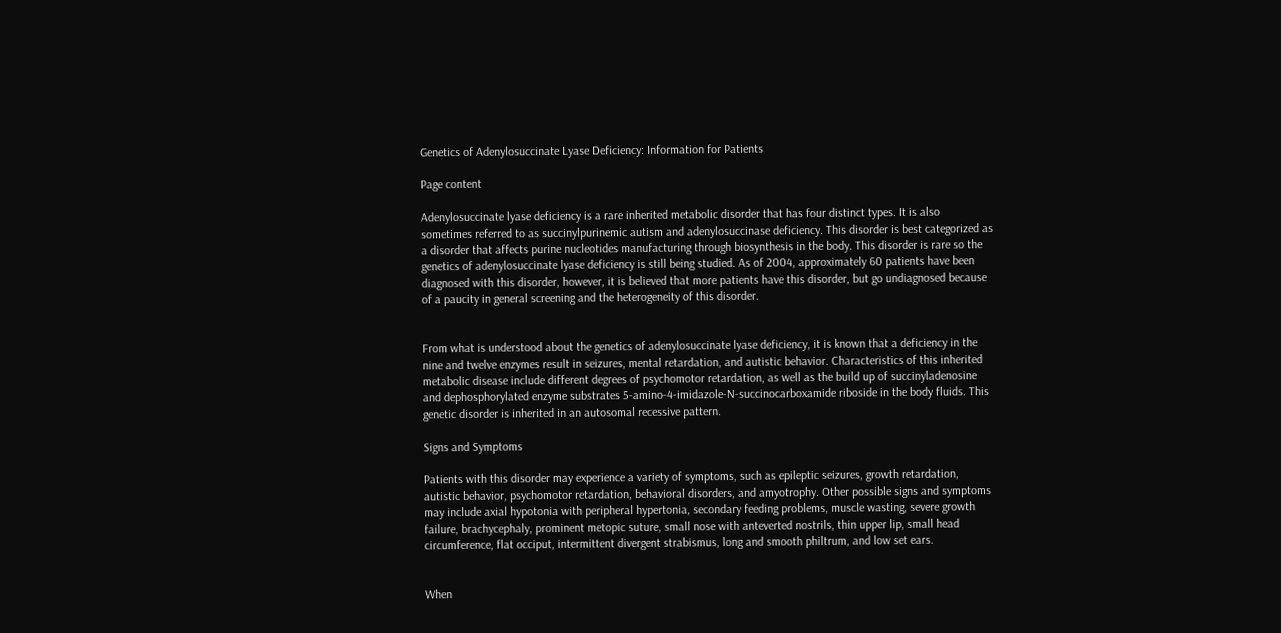Genetics of Adenylosuccinate Lyase Deficiency: Information for Patients

Page content

Adenylosuccinate lyase deficiency is a rare inherited metabolic disorder that has four distinct types. It is also sometimes referred to as succinylpurinemic autism and adenylosuccinase deficiency. This disorder is best categorized as a disorder that affects purine nucleotides manufacturing through biosynthesis in the body. This disorder is rare so the genetics of adenylosuccinate lyase deficiency is still being studied. As of 2004, approximately 60 patients have been diagnosed with this disorder, however, it is believed that more patients have this disorder, but go undiagnosed because of a paucity in general screening and the heterogeneity of this disorder.


From what is understood about the genetics of adenylosuccinate lyase deficiency, it is known that a deficiency in the nine and twelve enzymes result in seizures, mental retardation, and autistic behavior. Characteristics of this inherited metabolic disease include different degrees of psychomotor retardation, as well as the build up of succinyladenosine and dephosphorylated enzyme substrates 5-amino-4-imidazole-N-succinocarboxamide riboside in the body fluids. This genetic disorder is inherited in an autosomal recessive pattern.

Signs and Symptoms

Patients with this disorder may experience a variety of symptoms, such as epileptic seizures, growth retardation, autistic behavior, psychomotor retardation, behavioral disorders, and amyotrophy. Other possible signs and symptoms may include axial hypotonia with peripheral hypertonia, secondary feeding problems, muscle wasting, severe growth failure, brachycephaly, prominent metopic suture, small nose with anteverted nostrils, thin upper lip, small head circumference, flat occiput, intermittent divergent strabismus, long and smooth philtrum, and low set ears.


When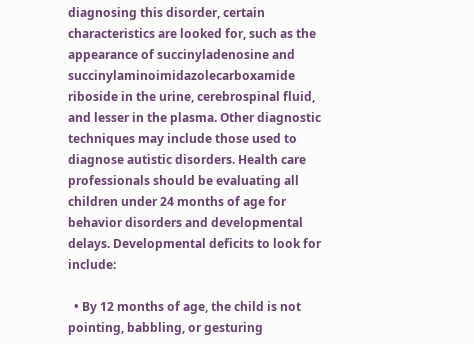diagnosing this disorder, certain characteristics are looked for, such as the appearance of succinyladenosine and succinylaminoimidazolecarboxamide riboside in the urine, cerebrospinal fluid, and lesser in the plasma. Other diagnostic techniques may include those used to diagnose autistic disorders. Health care professionals should be evaluating all children under 24 months of age for behavior disorders and developmental delays. Developmental deficits to look for include:

  • By 12 months of age, the child is not pointing, babbling, or gesturing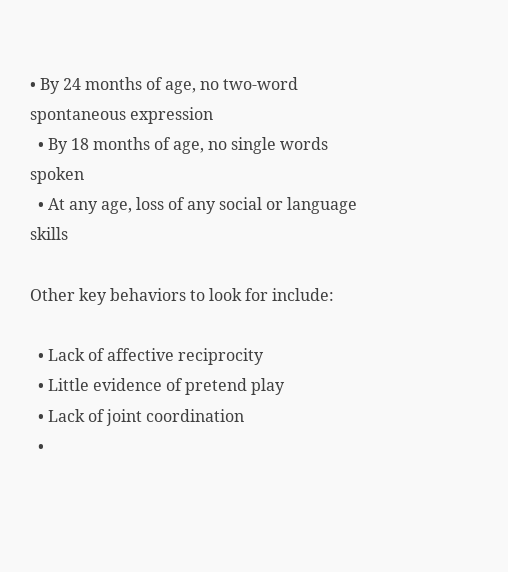• By 24 months of age, no two-word spontaneous expression
  • By 18 months of age, no single words spoken
  • At any age, loss of any social or language skills

Other key behaviors to look for include:

  • Lack of affective reciprocity
  • Little evidence of pretend play
  • Lack of joint coordination
  •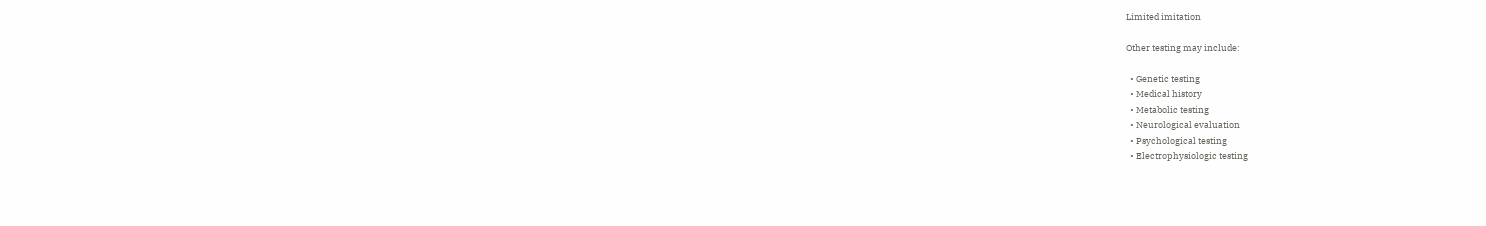Limited imitation

Other testing may include:

  • Genetic testing
  • Medical history
  • Metabolic testing
  • Neurological evaluation
  • Psychological testing
  • Electrophysiologic testing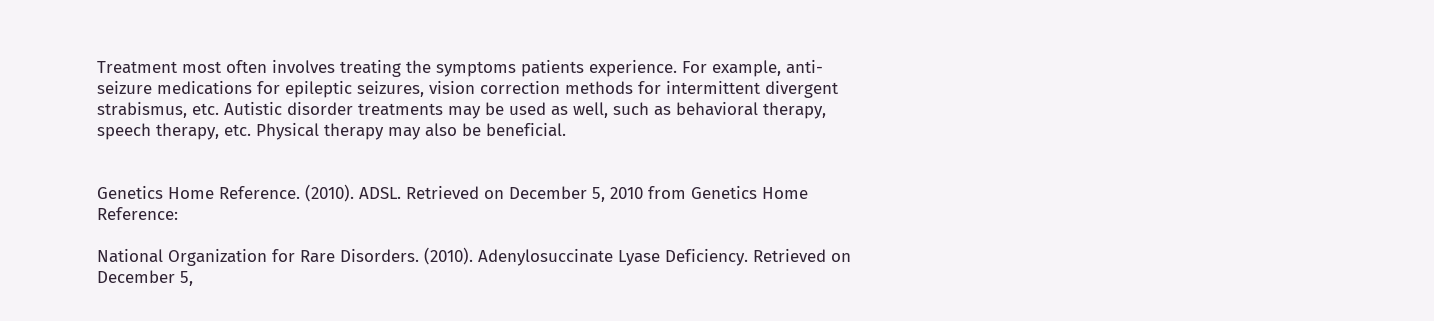Treatment most often involves treating the symptoms patients experience. For example, anti-seizure medications for epileptic seizures, vision correction methods for intermittent divergent strabismus, etc. Autistic disorder treatments may be used as well, such as behavioral therapy, speech therapy, etc. Physical therapy may also be beneficial.


Genetics Home Reference. (2010). ADSL. Retrieved on December 5, 2010 from Genetics Home Reference:

National Organization for Rare Disorders. (2010). Adenylosuccinate Lyase Deficiency. Retrieved on December 5,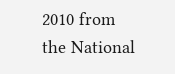2010 from the National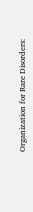Organization for Rare Disorders: